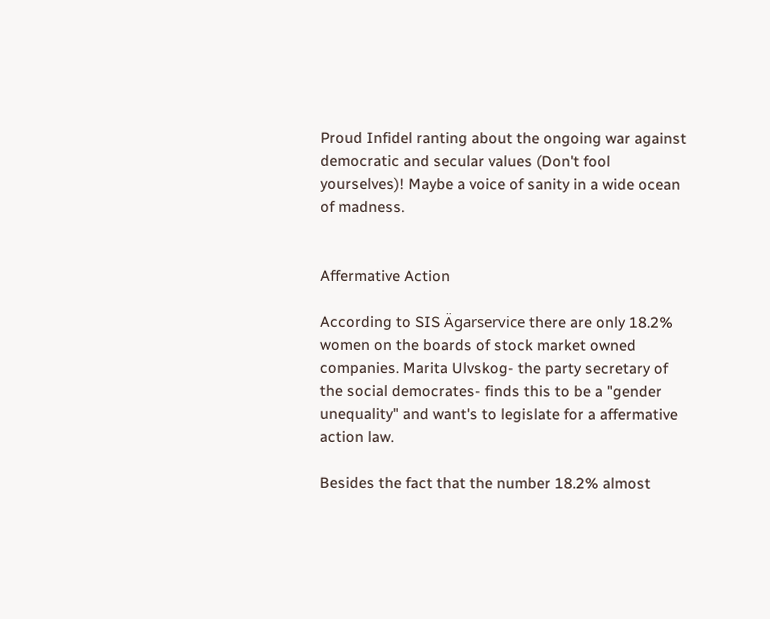Proud Infidel ranting about the ongoing war against democratic and secular values (Don't fool yourselves)! Maybe a voice of sanity in a wide ocean of madness.


Affermative Action

According to SIS Ägarservice there are only 18.2% women on the boards of stock market owned companies. Marita Ulvskog- the party secretary of the social democrates- finds this to be a "gender unequality" and want's to legislate for a affermative action law.

Besides the fact that the number 18.2% almost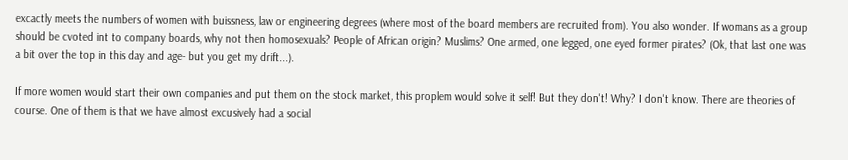excactly meets the numbers of women with buissness, law or engineering degrees (where most of the board members are recruited from). You also wonder. If womans as a group should be cvoted int to company boards, why not then homosexuals? People of African origin? Muslims? One armed, one legged, one eyed former pirates? (Ok, that last one was a bit over the top in this day and age- but you get my drift...).

If more women would start their own companies and put them on the stock market, this proplem would solve it self! But they don't! Why? I don't know. There are theories of course. One of them is that we have almost excusively had a social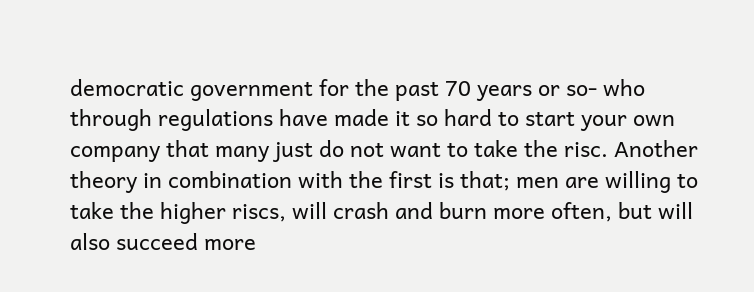democratic government for the past 70 years or so- who through regulations have made it so hard to start your own company that many just do not want to take the risc. Another theory in combination with the first is that; men are willing to take the higher riscs, will crash and burn more often, but will also succeed more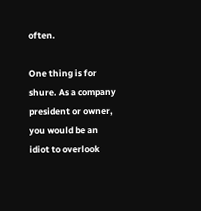often.

One thing is for shure. As a company president or owner, you would be an idiot to overlook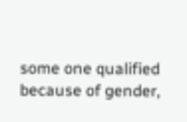some one qualified because of gender,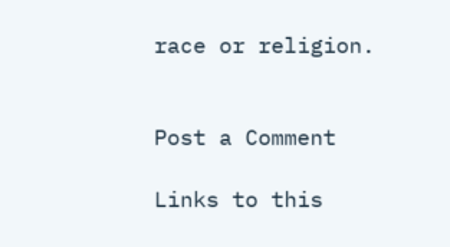race or religion.


Post a Comment

Links to this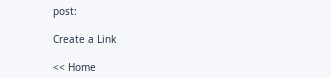post:

Create a Link

<< Home